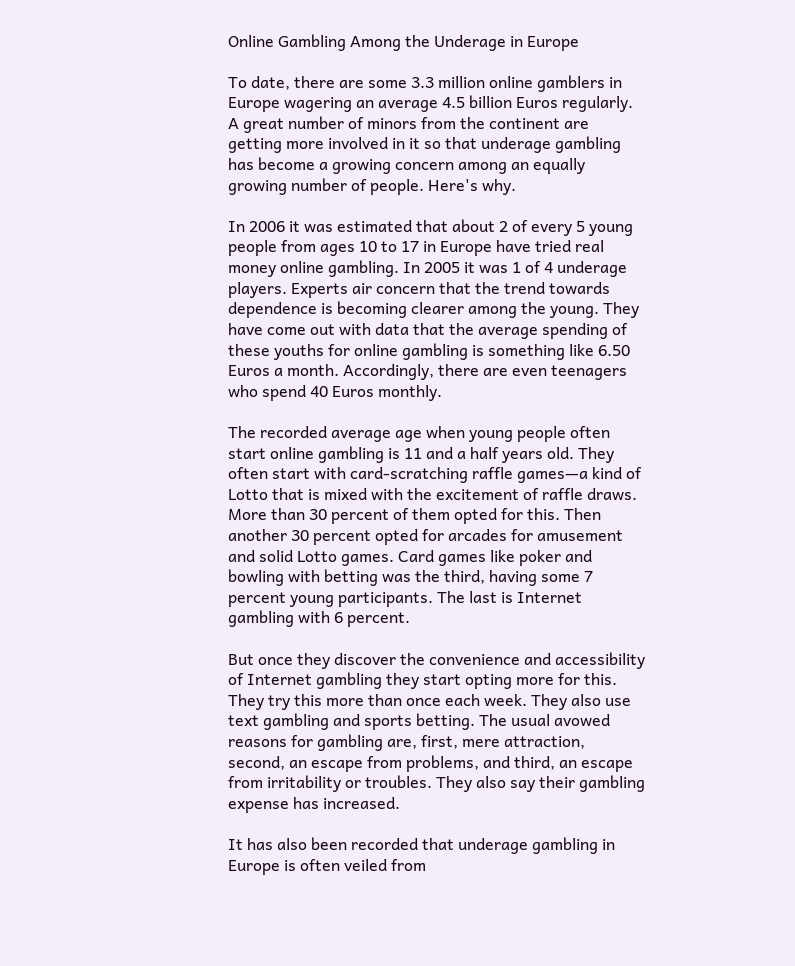Online Gambling Among the Underage in Europe

To date, there are some 3.3 million online gamblers in Europe wagering an average 4.5 billion Euros regularly. A great number of minors from the continent are getting more involved in it so that underage gambling has become a growing concern among an equally growing number of people. Here's why.

In 2006 it was estimated that about 2 of every 5 young people from ages 10 to 17 in Europe have tried real money online gambling. In 2005 it was 1 of 4 underage players. Experts air concern that the trend towards dependence is becoming clearer among the young. They have come out with data that the average spending of these youths for online gambling is something like 6.50 Euros a month. Accordingly, there are even teenagers who spend 40 Euros monthly.

The recorded average age when young people often start online gambling is 11 and a half years old. They often start with card-scratching raffle games—a kind of Lotto that is mixed with the excitement of raffle draws. More than 30 percent of them opted for this. Then another 30 percent opted for arcades for amusement and solid Lotto games. Card games like poker and bowling with betting was the third, having some 7 percent young participants. The last is Internet gambling with 6 percent.

But once they discover the convenience and accessibility of Internet gambling they start opting more for this. They try this more than once each week. They also use text gambling and sports betting. The usual avowed reasons for gambling are, first, mere attraction, second, an escape from problems, and third, an escape from irritability or troubles. They also say their gambling expense has increased.

It has also been recorded that underage gambling in Europe is often veiled from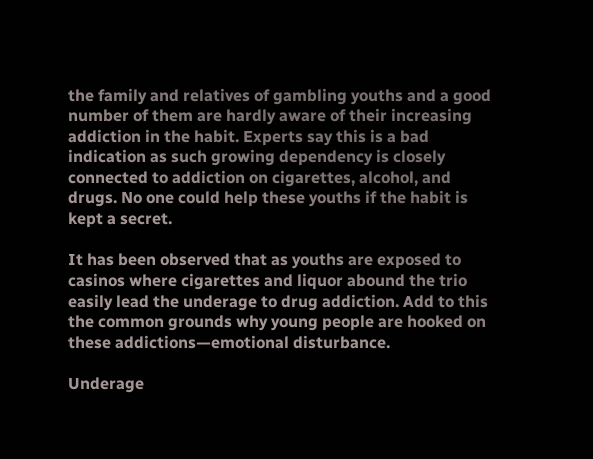the family and relatives of gambling youths and a good number of them are hardly aware of their increasing addiction in the habit. Experts say this is a bad indication as such growing dependency is closely connected to addiction on cigarettes, alcohol, and drugs. No one could help these youths if the habit is kept a secret.

It has been observed that as youths are exposed to casinos where cigarettes and liquor abound the trio easily lead the underage to drug addiction. Add to this the common grounds why young people are hooked on these addictions—emotional disturbance.

Underage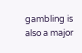gambling is also a major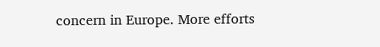concern in Europe. More efforts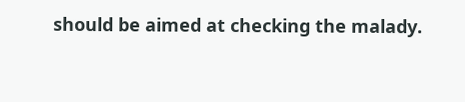should be aimed at checking the malady.